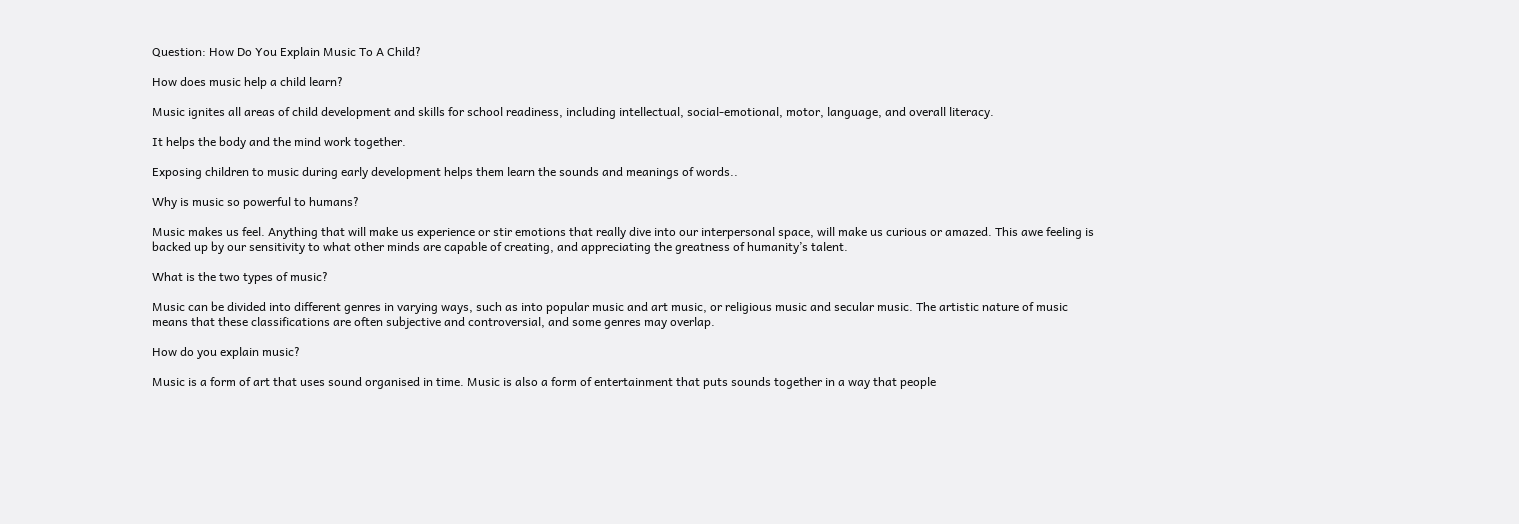Question: How Do You Explain Music To A Child?

How does music help a child learn?

Music ignites all areas of child development and skills for school readiness, including intellectual, social-emotional, motor, language, and overall literacy.

It helps the body and the mind work together.

Exposing children to music during early development helps them learn the sounds and meanings of words..

Why is music so powerful to humans?

Music makes us feel. Anything that will make us experience or stir emotions that really dive into our interpersonal space, will make us curious or amazed. This awe feeling is backed up by our sensitivity to what other minds are capable of creating, and appreciating the greatness of humanity’s talent.

What is the two types of music?

Music can be divided into different genres in varying ways, such as into popular music and art music, or religious music and secular music. The artistic nature of music means that these classifications are often subjective and controversial, and some genres may overlap.

How do you explain music?

Music is a form of art that uses sound organised in time. Music is also a form of entertainment that puts sounds together in a way that people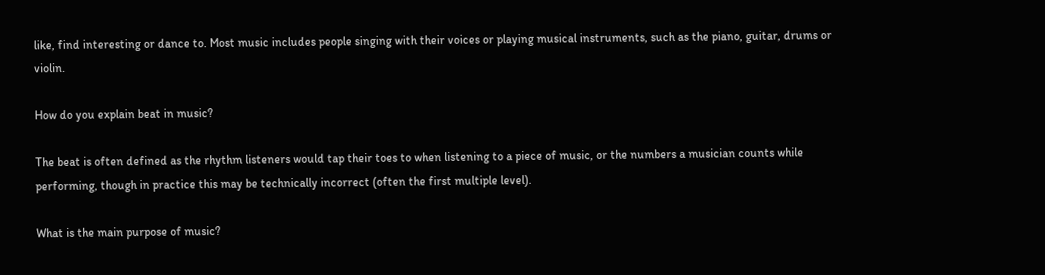like, find interesting or dance to. Most music includes people singing with their voices or playing musical instruments, such as the piano, guitar, drums or violin.

How do you explain beat in music?

The beat is often defined as the rhythm listeners would tap their toes to when listening to a piece of music, or the numbers a musician counts while performing, though in practice this may be technically incorrect (often the first multiple level).

What is the main purpose of music?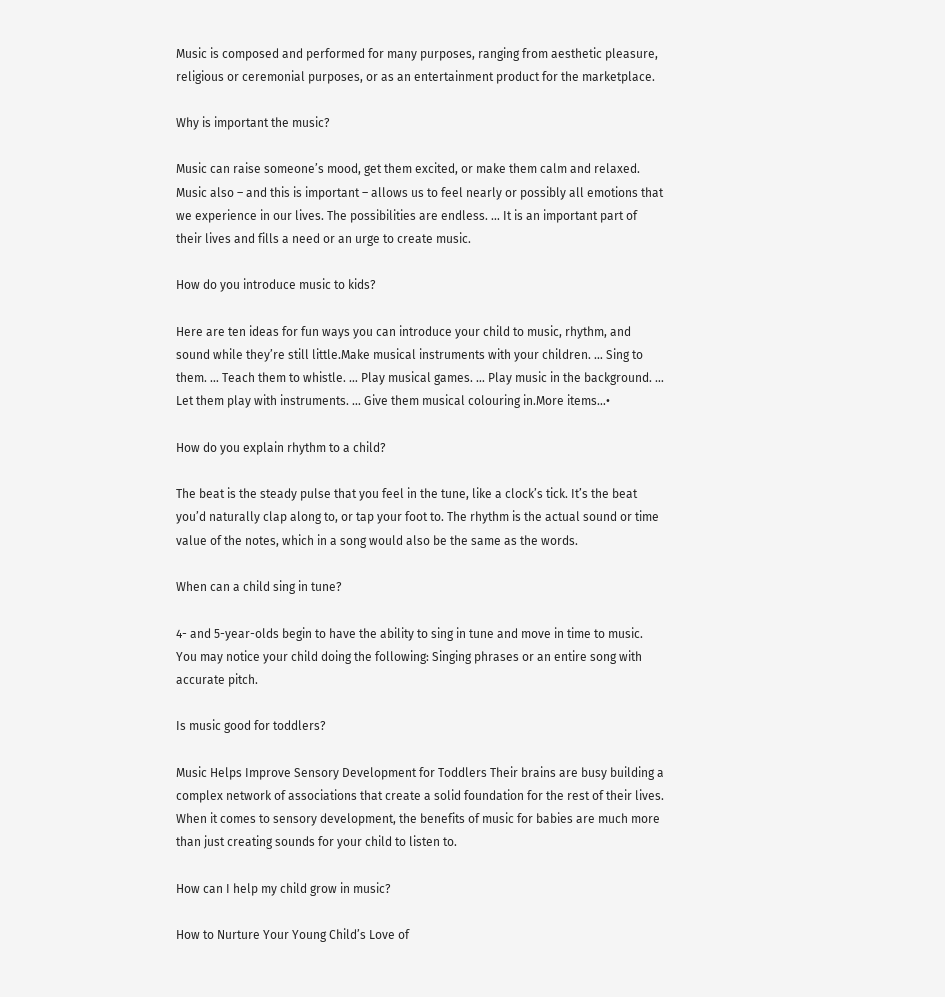Music is composed and performed for many purposes, ranging from aesthetic pleasure, religious or ceremonial purposes, or as an entertainment product for the marketplace.

Why is important the music?

Music can raise someone’s mood, get them excited, or make them calm and relaxed. Music also – and this is important – allows us to feel nearly or possibly all emotions that we experience in our lives. The possibilities are endless. … It is an important part of their lives and fills a need or an urge to create music.

How do you introduce music to kids?

Here are ten ideas for fun ways you can introduce your child to music, rhythm, and sound while they’re still little.Make musical instruments with your children. … Sing to them. … Teach them to whistle. … Play musical games. … Play music in the background. … Let them play with instruments. … Give them musical colouring in.More items…•

How do you explain rhythm to a child?

The beat is the steady pulse that you feel in the tune, like a clock’s tick. It’s the beat you’d naturally clap along to, or tap your foot to. The rhythm is the actual sound or time value of the notes, which in a song would also be the same as the words.

When can a child sing in tune?

4- and 5-year-olds begin to have the ability to sing in tune and move in time to music. You may notice your child doing the following: Singing phrases or an entire song with accurate pitch.

Is music good for toddlers?

Music Helps Improve Sensory Development for Toddlers Their brains are busy building a complex network of associations that create a solid foundation for the rest of their lives. When it comes to sensory development, the benefits of music for babies are much more than just creating sounds for your child to listen to.

How can I help my child grow in music?

How to Nurture Your Young Child’s Love of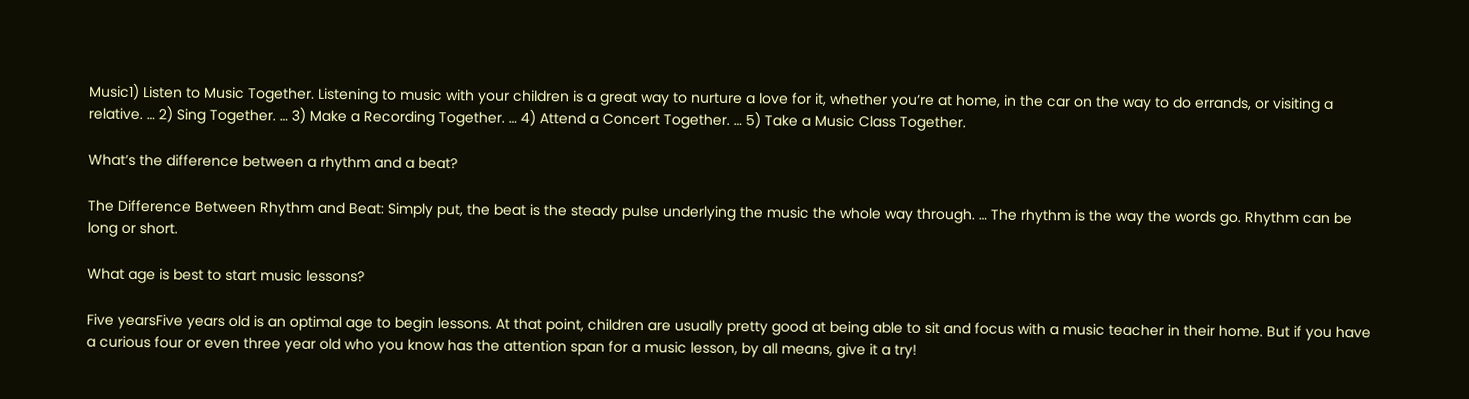Music1) Listen to Music Together. Listening to music with your children is a great way to nurture a love for it, whether you’re at home, in the car on the way to do errands, or visiting a relative. … 2) Sing Together. … 3) Make a Recording Together. … 4) Attend a Concert Together. … 5) Take a Music Class Together.

What’s the difference between a rhythm and a beat?

The Difference Between Rhythm and Beat: Simply put, the beat is the steady pulse underlying the music the whole way through. … The rhythm is the way the words go. Rhythm can be long or short.

What age is best to start music lessons?

Five yearsFive years old is an optimal age to begin lessons. At that point, children are usually pretty good at being able to sit and focus with a music teacher in their home. But if you have a curious four or even three year old who you know has the attention span for a music lesson, by all means, give it a try!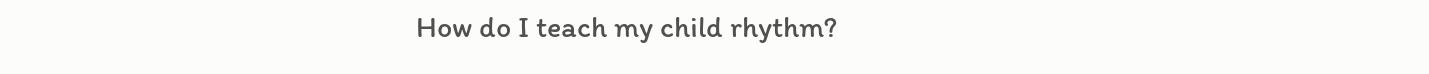How do I teach my child rhythm?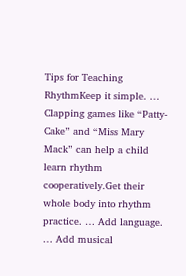Tips for Teaching RhythmKeep it simple. … Clapping games like “Patty-Cake” and “Miss Mary Mack” can help a child learn rhythm cooperatively.Get their whole body into rhythm practice. … Add language. … Add musical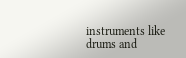instruments like drums and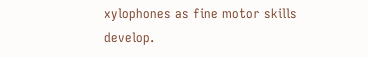xylophones as fine motor skills develop.